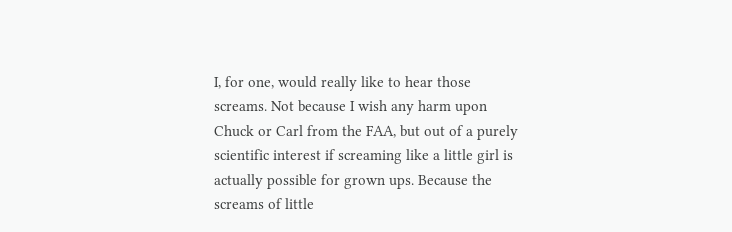I, for one, would really like to hear those screams. Not because I wish any harm upon Chuck or Carl from the FAA, but out of a purely scientific interest if screaming like a little girl is actually possible for grown ups. Because the screams of little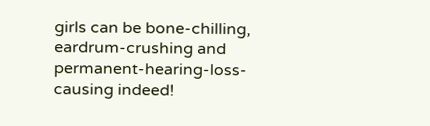girls can be bone-chilling, eardrum-crushing and permanent-hearing-loss-causing indeed!